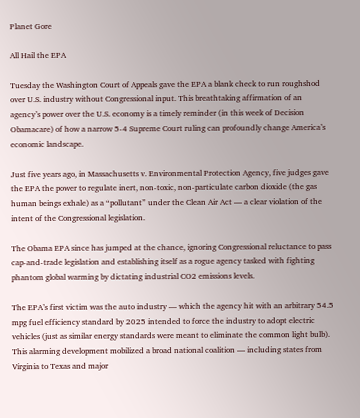Planet Gore

All Hail the EPA

Tuesday the Washington Court of Appeals gave the EPA a blank check to run roughshod over U.S. industry without Congressional input. This breathtaking affirmation of an agency’s power over the U.S. economy is a timely reminder (in this week of Decision Obamacare) of how a narrow 5-4 Supreme Court ruling can profoundly change America’s economic landscape.

Just five years ago, in Massachusetts v. Environmental Protection Agency, five judges gave the EPA the power to regulate inert, non-toxic, non-particulate carbon dioxide (the gas human beings exhale) as a “pollutant” under the Clean Air Act — a clear violation of the intent of the Congressional legislation.

The Obama EPA since has jumped at the chance, ignoring Congressional reluctance to pass cap-and-trade legislation and establishing itself as a rogue agency tasked with fighting phantom global warming by dictating industrial CO2 emissions levels.

The EPA’s first victim was the auto industry — which the agency hit with an arbitrary 54.5 mpg fuel efficiency standard by 2025 intended to force the industry to adopt electric vehicles (just as similar energy standards were meant to eliminate the common light bulb). This alarming development mobilized a broad national coalition — including states from Virginia to Texas and major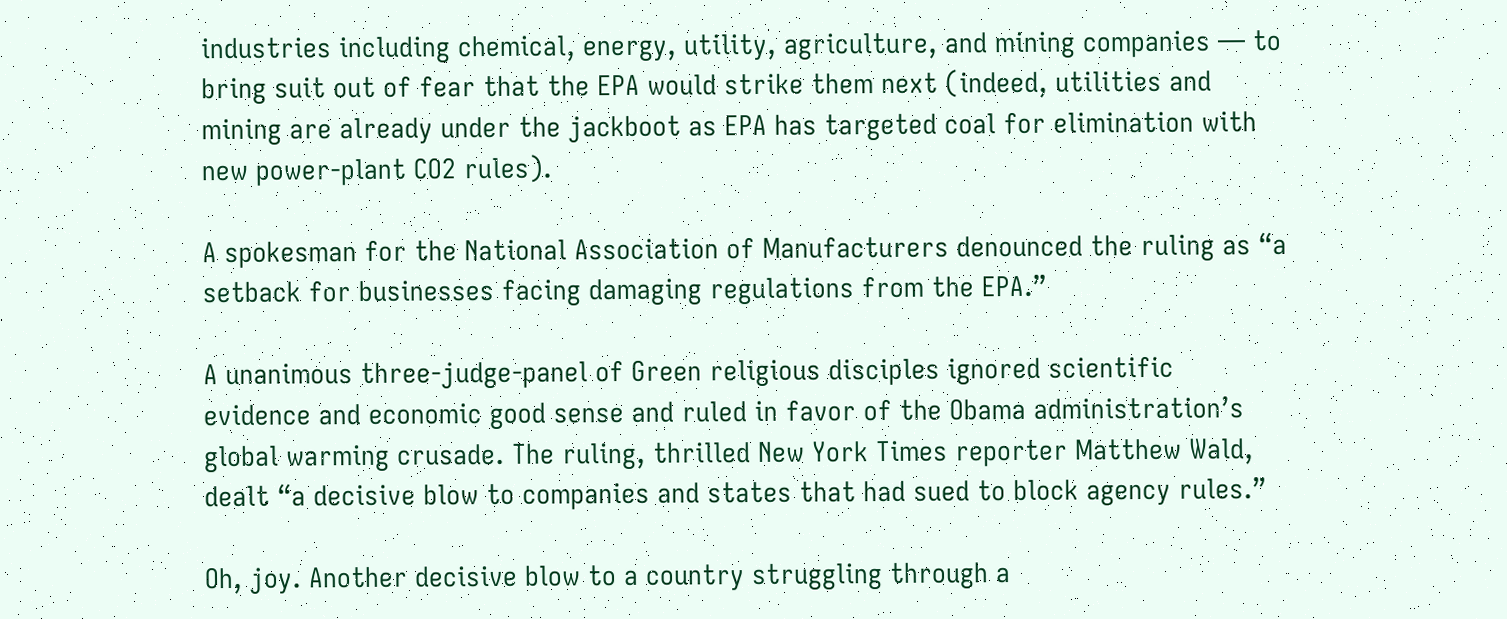industries including chemical, energy, utility, agriculture, and mining companies — to bring suit out of fear that the EPA would strike them next (indeed, utilities and mining are already under the jackboot as EPA has targeted coal for elimination with new power-plant CO2 rules).

A spokesman for the National Association of Manufacturers denounced the ruling as “a setback for businesses facing damaging regulations from the EPA.”

A unanimous three-judge-panel of Green religious disciples ignored scientific evidence and economic good sense and ruled in favor of the Obama administration’s global warming crusade. The ruling, thrilled New York Times reporter Matthew Wald, dealt “a decisive blow to companies and states that had sued to block agency rules.”

Oh, joy. Another decisive blow to a country struggling through a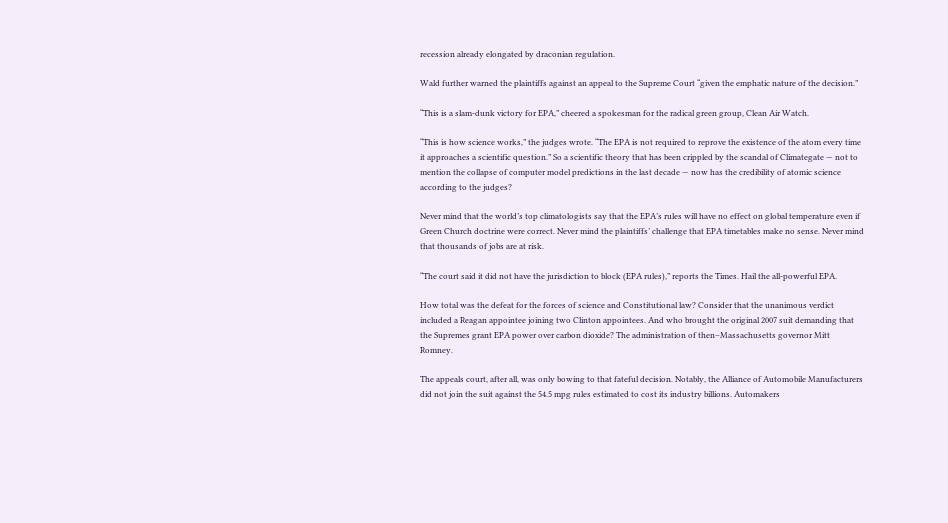recession already elongated by draconian regulation.

Wald further warned the plaintiffs against an appeal to the Supreme Court “given the emphatic nature of the decision.”

“This is a slam-dunk victory for EPA,” cheered a spokesman for the radical green group, Clean Air Watch.

“This is how science works,” the judges wrote. “The EPA is not required to reprove the existence of the atom every time it approaches a scientific question.” So a scientific theory that has been crippled by the scandal of Climategate — not to mention the collapse of computer model predictions in the last decade — now has the credibility of atomic science according to the judges?

Never mind that the world’s top climatologists say that the EPA’s rules will have no effect on global temperature even if Green Church doctrine were correct. Never mind the plaintiffs’ challenge that EPA timetables make no sense. Never mind that thousands of jobs are at risk.

“The court said it did not have the jurisdiction to block (EPA rules),” reports the Times. Hail the all-powerful EPA.

How total was the defeat for the forces of science and Constitutional law? Consider that the unanimous verdict included a Reagan appointee joining two Clinton appointees. And who brought the original 2007 suit demanding that the Supremes grant EPA power over carbon dioxide? The administration of then–Massachusetts governor Mitt Romney.

The appeals court, after all, was only bowing to that fateful decision. Notably, the Alliance of Automobile Manufacturers did not join the suit against the 54.5 mpg rules estimated to cost its industry billions. Automakers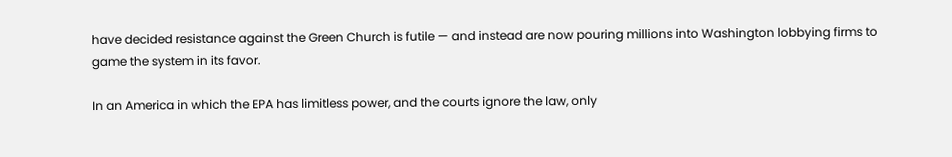have decided resistance against the Green Church is futile — and instead are now pouring millions into Washington lobbying firms to game the system in its favor.

In an America in which the EPA has limitless power, and the courts ignore the law, only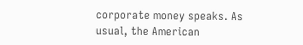corporate money speaks. As usual, the American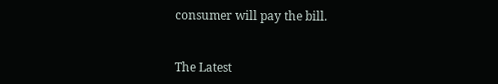consumer will pay the bill.


The Latest